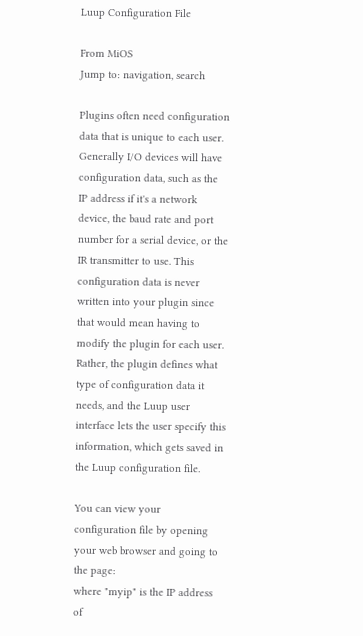Luup Configuration File

From MiOS
Jump to: navigation, search

Plugins often need configuration data that is unique to each user. Generally I/O devices will have configuration data, such as the IP address if it's a network device, the baud rate and port number for a serial device, or the IR transmitter to use. This configuration data is never written into your plugin since that would mean having to modify the plugin for each user. Rather, the plugin defines what type of configuration data it needs, and the Luup user interface lets the user specify this information, which gets saved in the Luup configuration file.

You can view your configuration file by opening your web browser and going to the page:
where "myip" is the IP address of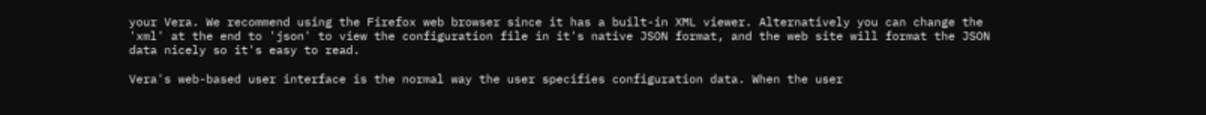your Vera. We recommend using the Firefox web browser since it has a built-in XML viewer. Alternatively you can change the 'xml' at the end to 'json' to view the configuration file in it's native JSON format, and the web site will format the JSON data nicely so it's easy to read.

Vera's web-based user interface is the normal way the user specifies configuration data. When the user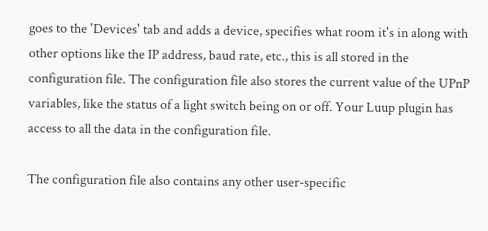goes to the 'Devices' tab and adds a device, specifies what room it's in along with other options like the IP address, baud rate, etc., this is all stored in the configuration file. The configuration file also stores the current value of the UPnP variables, like the status of a light switch being on or off. Your Luup plugin has access to all the data in the configuration file.

The configuration file also contains any other user-specific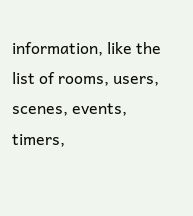information, like the list of rooms, users, scenes, events, timers,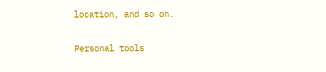location, and so on.

Personal tools